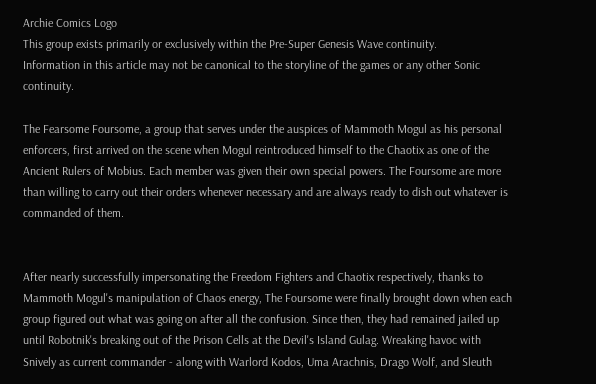Archie Comics Logo
This group exists primarily or exclusively within the Pre-Super Genesis Wave continuity.
Information in this article may not be canonical to the storyline of the games or any other Sonic continuity.

The Fearsome Foursome, a group that serves under the auspices of Mammoth Mogul as his personal enforcers, first arrived on the scene when Mogul reintroduced himself to the Chaotix as one of the Ancient Rulers of Mobius. Each member was given their own special powers. The Foursome are more than willing to carry out their orders whenever necessary and are always ready to dish out whatever is commanded of them.


After nearly successfully impersonating the Freedom Fighters and Chaotix respectively, thanks to Mammoth Mogul's manipulation of Chaos energy, The Foursome were finally brought down when each group figured out what was going on after all the confusion. Since then, they had remained jailed up until Robotnik's breaking out of the Prison Cells at the Devil's Island Gulag. Wreaking havoc with Snively as current commander - along with Warlord Kodos, Uma Arachnis, Drago Wolf, and Sleuth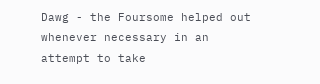Dawg - the Foursome helped out whenever necessary in an attempt to take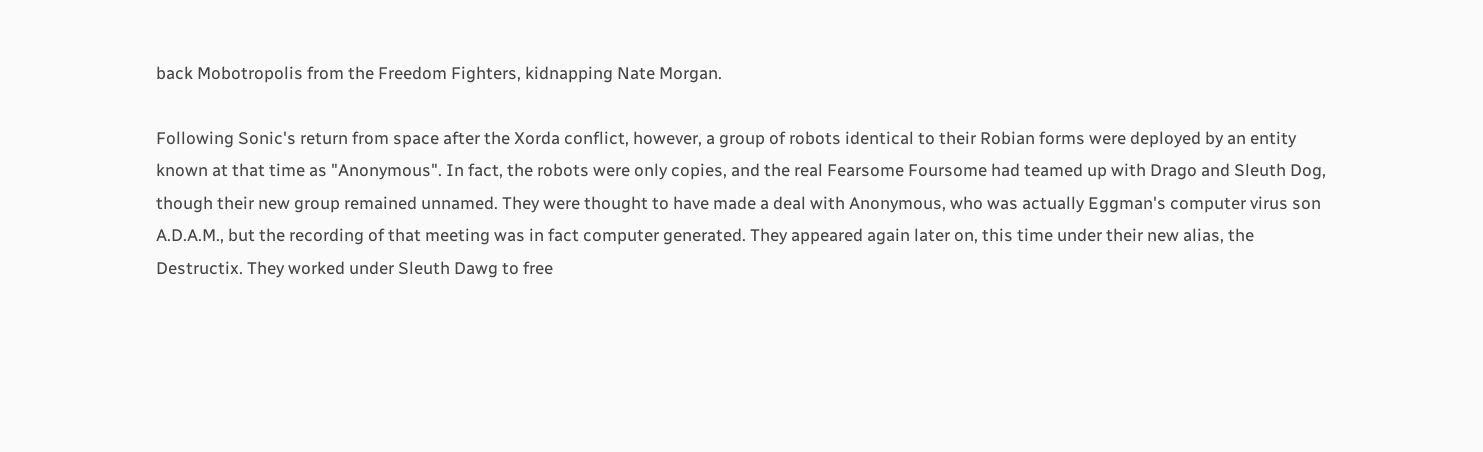back Mobotropolis from the Freedom Fighters, kidnapping Nate Morgan.

Following Sonic's return from space after the Xorda conflict, however, a group of robots identical to their Robian forms were deployed by an entity known at that time as "Anonymous". In fact, the robots were only copies, and the real Fearsome Foursome had teamed up with Drago and Sleuth Dog, though their new group remained unnamed. They were thought to have made a deal with Anonymous, who was actually Eggman's computer virus son A.D.A.M., but the recording of that meeting was in fact computer generated. They appeared again later on, this time under their new alias, the Destructix. They worked under Sleuth Dawg to free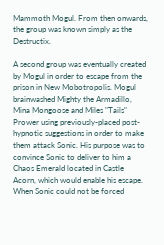Mammoth Mogul. From then onwards, the group was known simply as the Destructix.

A second group was eventually created by Mogul in order to escape from the prison in New Mobotropolis. Mogul brainwashed Mighty the Armadillo, Mina Mongoose and Miles "Tails" Prower using previously-placed post-hypnotic suggestions in order to make them attack Sonic. His purpose was to convince Sonic to deliver to him a Chaos Emerald located in Castle Acorn, which would enable his escape. When Sonic could not be forced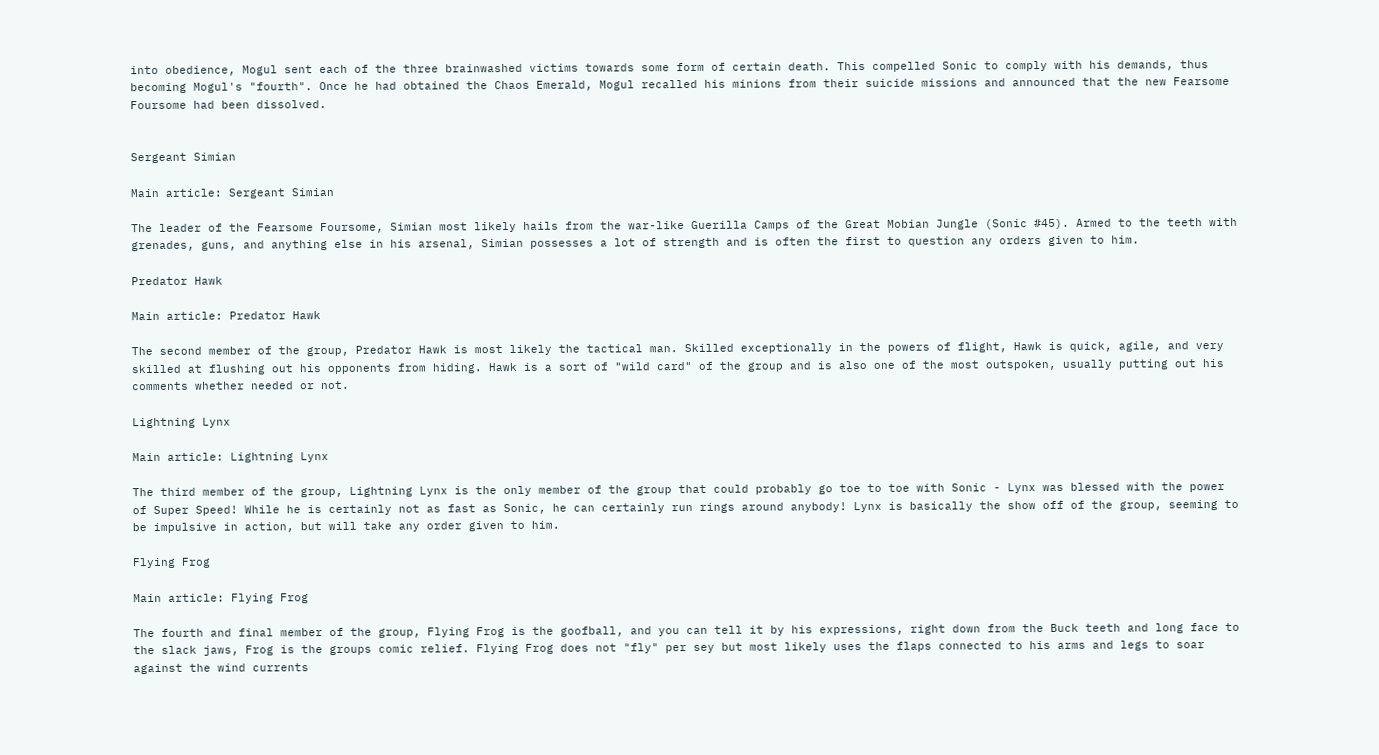into obedience, Mogul sent each of the three brainwashed victims towards some form of certain death. This compelled Sonic to comply with his demands, thus becoming Mogul's "fourth". Once he had obtained the Chaos Emerald, Mogul recalled his minions from their suicide missions and announced that the new Fearsome Foursome had been dissolved.


Sergeant Simian

Main article: Sergeant Simian

The leader of the Fearsome Foursome, Simian most likely hails from the war-like Guerilla Camps of the Great Mobian Jungle (Sonic #45). Armed to the teeth with grenades, guns, and anything else in his arsenal, Simian possesses a lot of strength and is often the first to question any orders given to him.

Predator Hawk

Main article: Predator Hawk

The second member of the group, Predator Hawk is most likely the tactical man. Skilled exceptionally in the powers of flight, Hawk is quick, agile, and very skilled at flushing out his opponents from hiding. Hawk is a sort of "wild card" of the group and is also one of the most outspoken, usually putting out his comments whether needed or not.

Lightning Lynx

Main article: Lightning Lynx

The third member of the group, Lightning Lynx is the only member of the group that could probably go toe to toe with Sonic - Lynx was blessed with the power of Super Speed! While he is certainly not as fast as Sonic, he can certainly run rings around anybody! Lynx is basically the show off of the group, seeming to be impulsive in action, but will take any order given to him.

Flying Frog

Main article: Flying Frog

The fourth and final member of the group, Flying Frog is the goofball, and you can tell it by his expressions, right down from the Buck teeth and long face to the slack jaws, Frog is the groups comic relief. Flying Frog does not "fly" per sey but most likely uses the flaps connected to his arms and legs to soar against the wind currents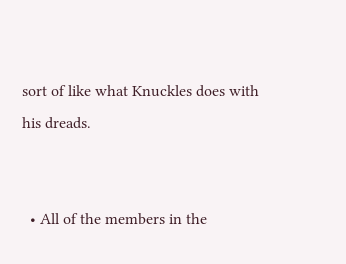sort of like what Knuckles does with his dreads.


  • All of the members in the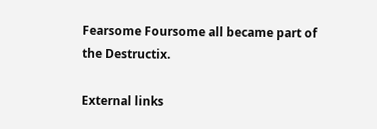Fearsome Foursome all became part of the Destructix.

External links